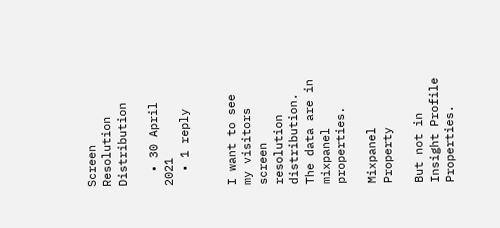Screen Resolution Distribution

  • 30 April 2021
  • 1 reply


I want to see my visitors screen resolution distribution. The data are in mixpanel properties.

Mixpanel Property

But not in Insight Profile Properties.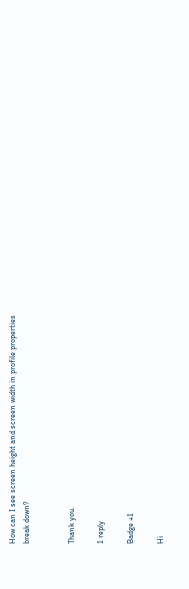How can I see screen height and screen width in profile properties break down?


Thank you.

1 reply

Badge +1

Hi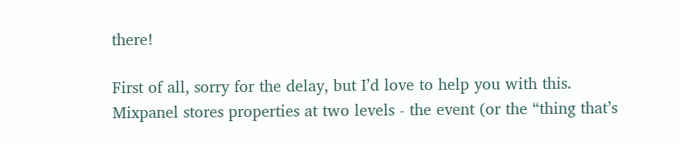there!

First of all, sorry for the delay, but I’d love to help you with this. Mixpanel stores properties at two levels - the event (or the “thing that’s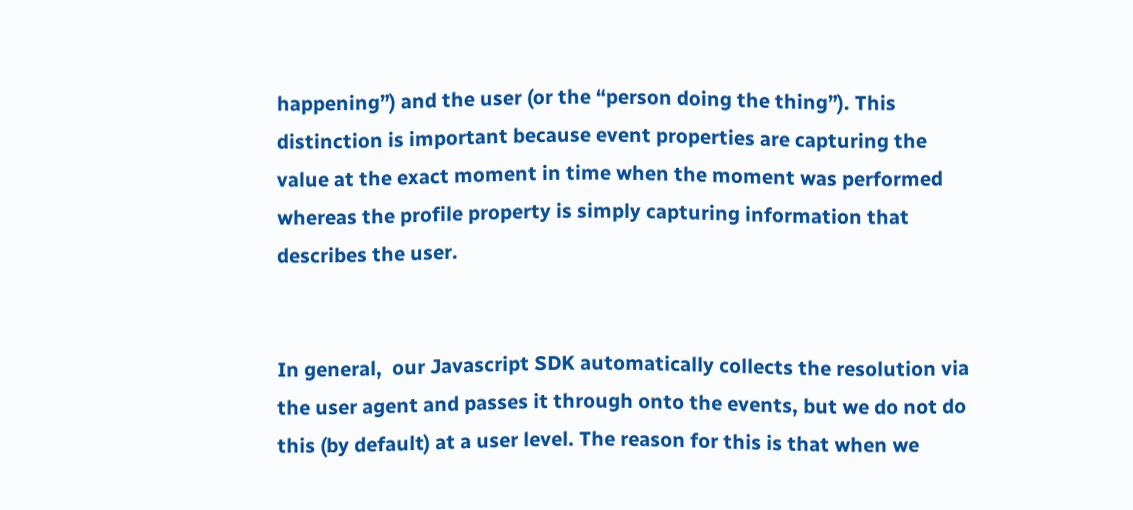happening”) and the user (or the “person doing the thing”). This distinction is important because event properties are capturing the value at the exact moment in time when the moment was performed whereas the profile property is simply capturing information that describes the user.


In general,  our Javascript SDK automatically collects the resolution via the user agent and passes it through onto the events, but we do not do this (by default) at a user level. The reason for this is that when we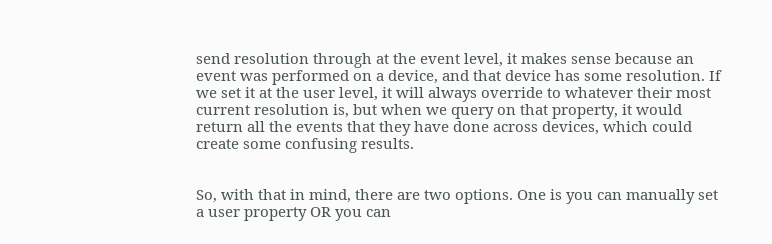send resolution through at the event level, it makes sense because an event was performed on a device, and that device has some resolution. If we set it at the user level, it will always override to whatever their most current resolution is, but when we query on that property, it would return all the events that they have done across devices, which could create some confusing results.


So, with that in mind, there are two options. One is you can manually set a user property OR you can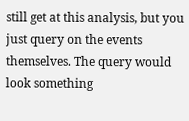still get at this analysis, but you just query on the events themselves. The query would look something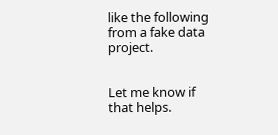like the following from a fake data project.


Let me know if that helps.